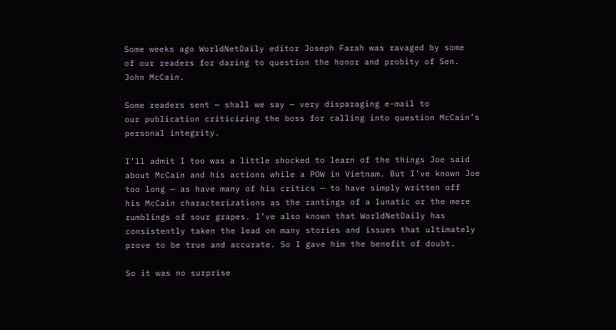Some weeks ago WorldNetDaily editor Joseph Farah was ravaged by some
of our readers for daring to question the honor and probity of Sen.
John McCain.

Some readers sent — shall we say — very disparaging e-mail to
our publication criticizing the boss for calling into question McCain’s
personal integrity.

I’ll admit I too was a little shocked to learn of the things Joe said
about McCain and his actions while a POW in Vietnam. But I’ve known Joe
too long — as have many of his critics — to have simply written off
his McCain characterizations as the rantings of a lunatic or the mere
rumblings of sour grapes. I’ve also known that WorldNetDaily has
consistently taken the lead on many stories and issues that ultimately
prove to be true and accurate. So I gave him the benefit of doubt.

So it was no surprise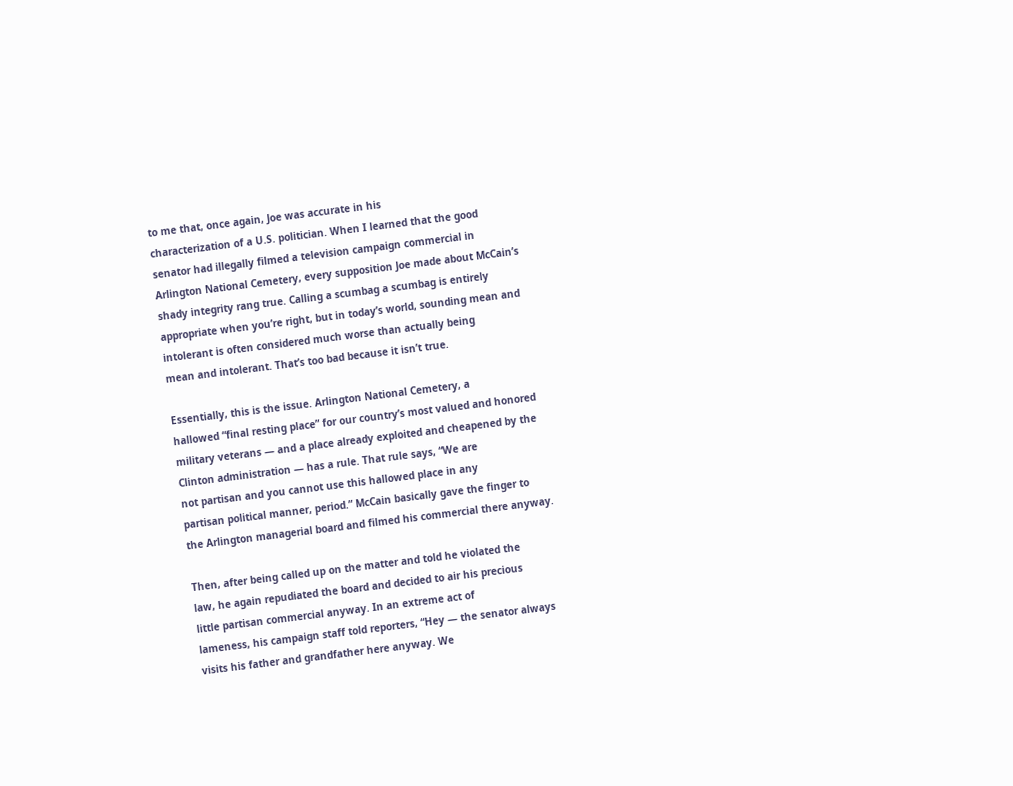to me that, once again, Joe was accurate in his
characterization of a U.S. politician. When I learned that the good
senator had illegally filmed a television campaign commercial in
Arlington National Cemetery, every supposition Joe made about McCain’s
shady integrity rang true. Calling a scumbag a scumbag is entirely
appropriate when you’re right, but in today’s world, sounding mean and
intolerant is often considered much worse than actually being
mean and intolerant. That’s too bad because it isn’t true.

Essentially, this is the issue. Arlington National Cemetery, a
hallowed “final resting place” for our country’s most valued and honored
military veterans — and a place already exploited and cheapened by the
Clinton administration — has a rule. That rule says, “We are
not partisan and you cannot use this hallowed place in any
partisan political manner, period.” McCain basically gave the finger to
the Arlington managerial board and filmed his commercial there anyway.

Then, after being called up on the matter and told he violated the
law, he again repudiated the board and decided to air his precious
little partisan commercial anyway. In an extreme act of
lameness, his campaign staff told reporters, “Hey — the senator always
visits his father and grandfather here anyway. We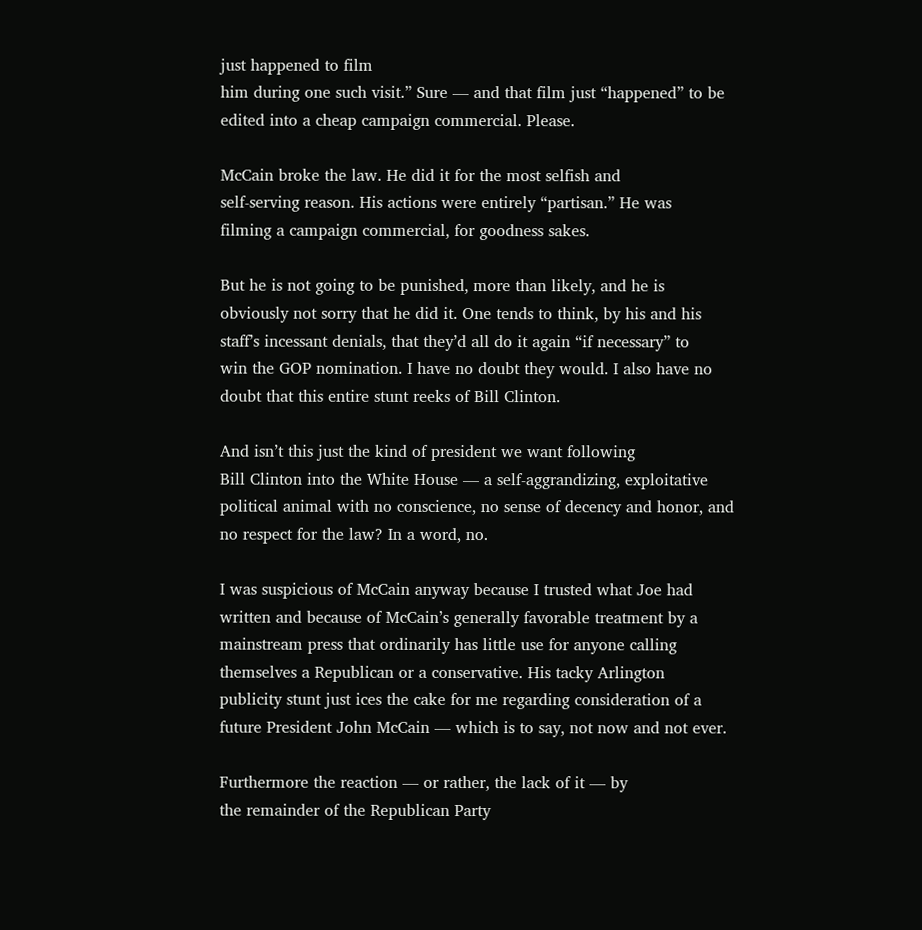just happened to film
him during one such visit.” Sure — and that film just “happened” to be
edited into a cheap campaign commercial. Please.

McCain broke the law. He did it for the most selfish and
self-serving reason. His actions were entirely “partisan.” He was
filming a campaign commercial, for goodness sakes.

But he is not going to be punished, more than likely, and he is
obviously not sorry that he did it. One tends to think, by his and his
staff’s incessant denials, that they’d all do it again “if necessary” to
win the GOP nomination. I have no doubt they would. I also have no
doubt that this entire stunt reeks of Bill Clinton.

And isn’t this just the kind of president we want following
Bill Clinton into the White House — a self-aggrandizing, exploitative
political animal with no conscience, no sense of decency and honor, and
no respect for the law? In a word, no.

I was suspicious of McCain anyway because I trusted what Joe had
written and because of McCain’s generally favorable treatment by a
mainstream press that ordinarily has little use for anyone calling
themselves a Republican or a conservative. His tacky Arlington
publicity stunt just ices the cake for me regarding consideration of a
future President John McCain — which is to say, not now and not ever.

Furthermore the reaction — or rather, the lack of it — by
the remainder of the Republican Party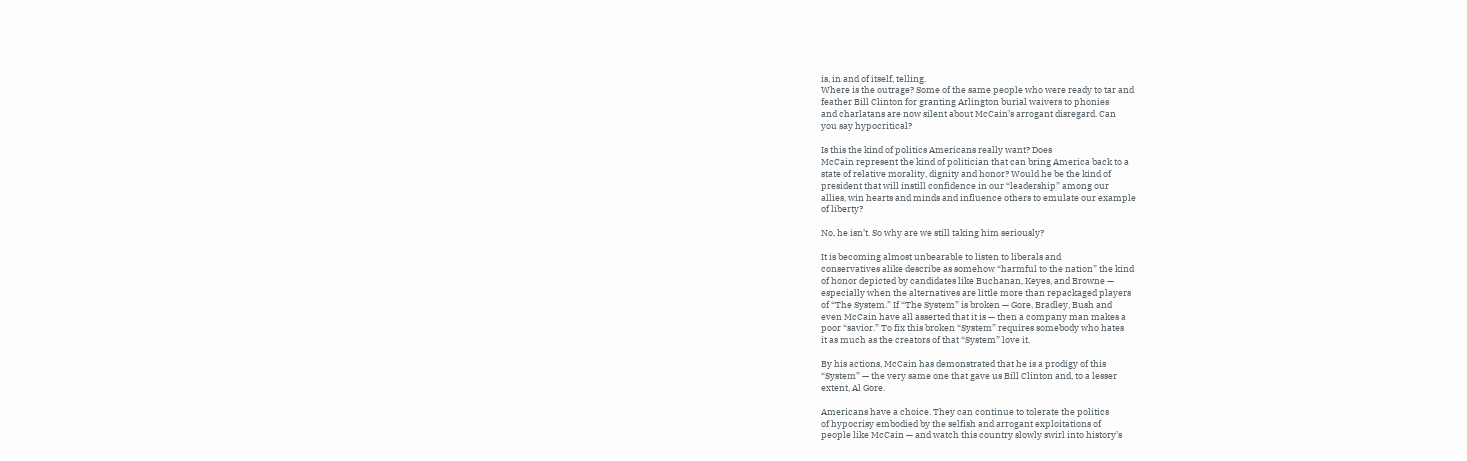is, in and of itself, telling.
Where is the outrage? Some of the same people who were ready to tar and
feather Bill Clinton for granting Arlington burial waivers to phonies
and charlatans are now silent about McCain’s arrogant disregard. Can
you say hypocritical?

Is this the kind of politics Americans really want? Does
McCain represent the kind of politician that can bring America back to a
state of relative morality, dignity and honor? Would he be the kind of
president that will instill confidence in our “leadership” among our
allies, win hearts and minds and influence others to emulate our example
of liberty?

No, he isn’t. So why are we still taking him seriously?

It is becoming almost unbearable to listen to liberals and
conservatives alike describe as somehow “harmful to the nation” the kind
of honor depicted by candidates like Buchanan, Keyes, and Browne —
especially when the alternatives are little more than repackaged players
of “The System.” If “The System” is broken — Gore, Bradley, Bush and
even McCain have all asserted that it is — then a company man makes a
poor “savior.” To fix this broken “System” requires somebody who hates
it as much as the creators of that “System” love it.

By his actions, McCain has demonstrated that he is a prodigy of this
“System” — the very same one that gave us Bill Clinton and, to a lesser
extent, Al Gore.

Americans have a choice. They can continue to tolerate the politics
of hypocrisy embodied by the selfish and arrogant exploitations of
people like McCain — and watch this country slowly swirl into history’s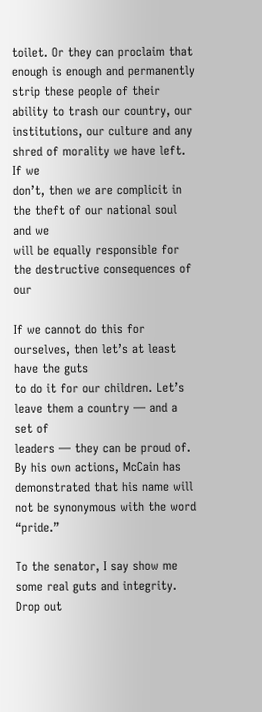toilet. Or they can proclaim that enough is enough and permanently
strip these people of their ability to trash our country, our
institutions, our culture and any shred of morality we have left. If we
don’t, then we are complicit in the theft of our national soul and we
will be equally responsible for the destructive consequences of our

If we cannot do this for ourselves, then let’s at least have the guts
to do it for our children. Let’s leave them a country — and a set of
leaders — they can be proud of. By his own actions, McCain has
demonstrated that his name will not be synonymous with the word “pride.”

To the senator, I say show me some real guts and integrity. Drop out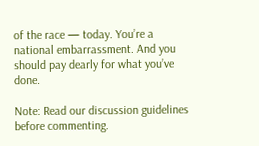of the race — today. You’re a national embarrassment. And you
should pay dearly for what you’ve done.

Note: Read our discussion guidelines before commenting.